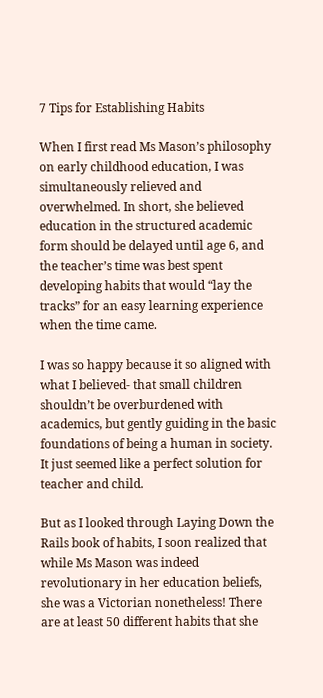7 Tips for Establishing Habits

When I first read Ms Mason’s philosophy on early childhood education, I was simultaneously relieved and overwhelmed. In short, she believed education in the structured academic form should be delayed until age 6, and the teacher’s time was best spent developing habits that would “lay the tracks” for an easy learning experience when the time came.

I was so happy because it so aligned with what I believed- that small children shouldn’t be overburdened with academics, but gently guiding in the basic foundations of being a human in society. It just seemed like a perfect solution for teacher and child.

But as I looked through Laying Down the Rails book of habits, I soon realized that while Ms Mason was indeed revolutionary in her education beliefs, she was a Victorian nonetheless! There are at least 50 different habits that she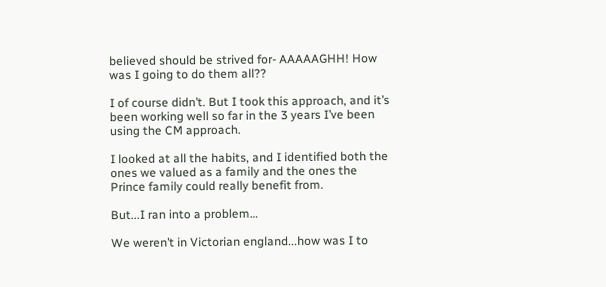believed should be strived for- AAAAAGHH! How was I going to do them all??

I of course didn’t. But I took this approach, and it’s been working well so far in the 3 years I’ve been using the CM approach.

I looked at all the habits, and I identified both the ones we valued as a family and the ones the Prince family could really benefit from.

But...I ran into a problem…

We weren’t in Victorian england...how was I to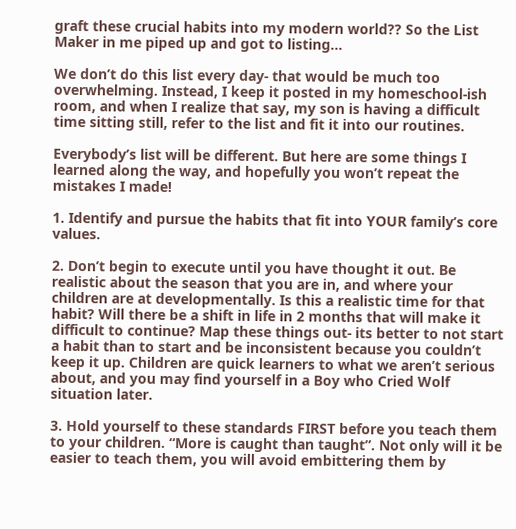graft these crucial habits into my modern world?? So the List Maker in me piped up and got to listing…

We don’t do this list every day- that would be much too overwhelming. Instead, I keep it posted in my homeschool-ish room, and when I realize that say, my son is having a difficult time sitting still, refer to the list and fit it into our routines.

Everybody’s list will be different. But here are some things I learned along the way, and hopefully you won’t repeat the mistakes I made!

1. Identify and pursue the habits that fit into YOUR family’s core values.

2. Don’t begin to execute until you have thought it out. Be realistic about the season that you are in, and where your children are at developmentally. Is this a realistic time for that habit? Will there be a shift in life in 2 months that will make it difficult to continue? Map these things out- its better to not start a habit than to start and be inconsistent because you couldn’t keep it up. Children are quick learners to what we aren’t serious about, and you may find yourself in a Boy who Cried Wolf situation later.

3. Hold yourself to these standards FIRST before you teach them to your children. “More is caught than taught”. Not only will it be easier to teach them, you will avoid embittering them by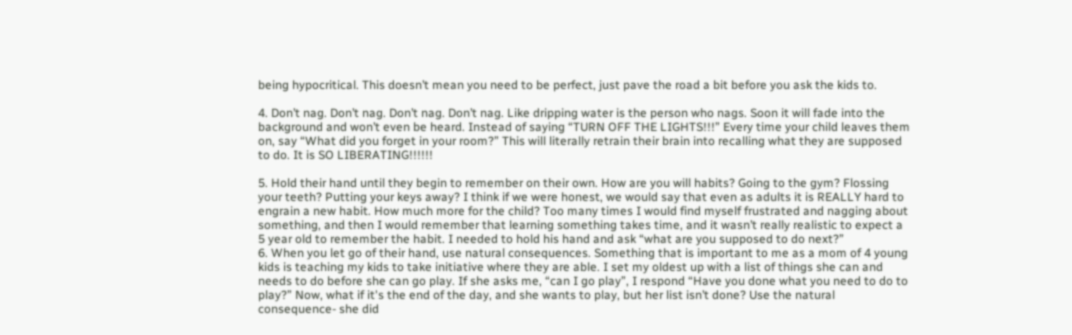being hypocritical. This doesn’t mean you need to be perfect, just pave the road a bit before you ask the kids to.

4. Don’t nag. Don’t nag. Don’t nag. Don’t nag. Like dripping water is the person who nags. Soon it will fade into the background and won’t even be heard. Instead of saying “TURN OFF THE LIGHTS!!!” Every time your child leaves them on, say “What did you forget in your room?” This will literally retrain their brain into recalling what they are supposed to do. It is SO LIBERATING!!!!!!

5. Hold their hand until they begin to remember on their own. How are you will habits? Going to the gym? Flossing your teeth? Putting your keys away? I think if we were honest, we would say that even as adults it is REALLY hard to engrain a new habit. How much more for the child? Too many times I would find myself frustrated and nagging about something, and then I would remember that learning something takes time, and it wasn’t really realistic to expect a 5 year old to remember the habit. I needed to hold his hand and ask “what are you supposed to do next?”
6. When you let go of their hand, use natural consequences. Something that is important to me as a mom of 4 young kids is teaching my kids to take initiative where they are able. I set my oldest up with a list of things she can and needs to do before she can go play. If she asks me, “can I go play”, I respond “Have you done what you need to do to play?” Now, what if it's the end of the day, and she wants to play, but her list isn’t done? Use the natural consequence- she did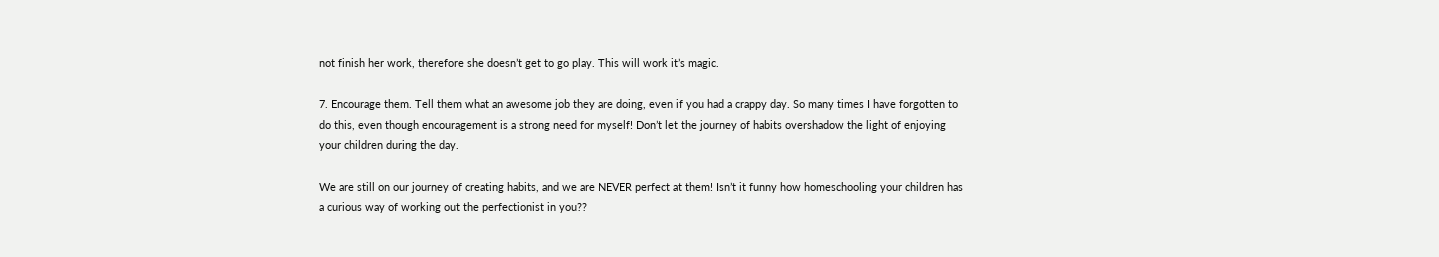not finish her work, therefore she doesn’t get to go play. This will work it’s magic.

7. Encourage them. Tell them what an awesome job they are doing, even if you had a crappy day. So many times I have forgotten to do this, even though encouragement is a strong need for myself! Don’t let the journey of habits overshadow the light of enjoying your children during the day.

We are still on our journey of creating habits, and we are NEVER perfect at them! Isn’t it funny how homeschooling your children has a curious way of working out the perfectionist in you??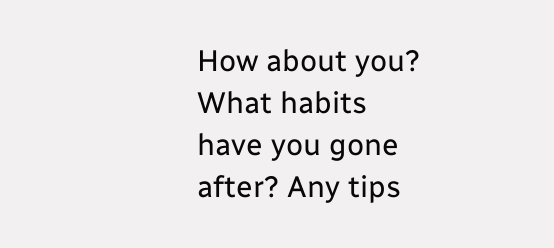How about you? What habits have you gone after? Any tips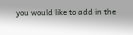you would like to add in the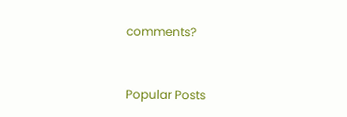comments?


Popular Posts